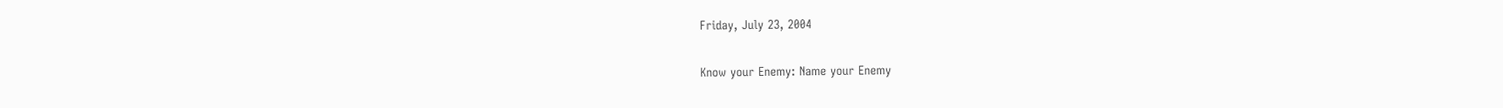Friday, July 23, 2004

Know your Enemy: Name your Enemy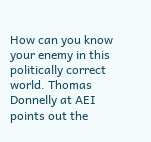How can you know your enemy in this politically correct world. Thomas Donnelly at AEI points out the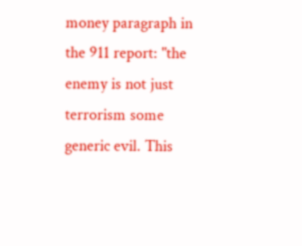money paragraph in the 911 report: "the enemy is not just terrorism some generic evil. This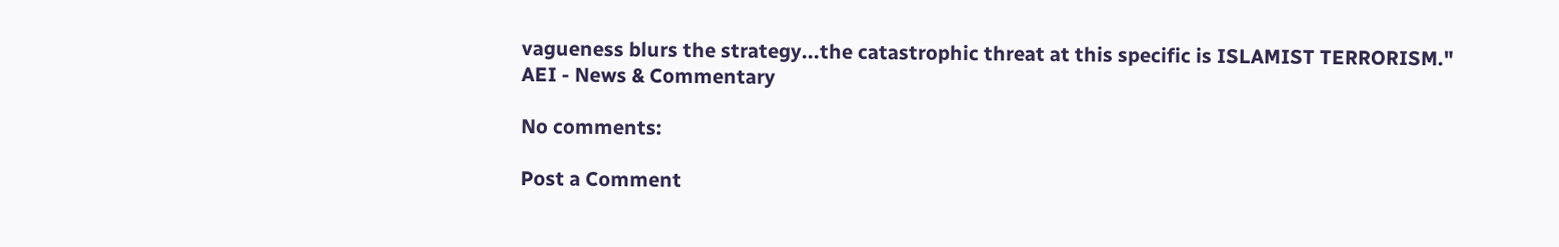vagueness blurs the strategy...the catastrophic threat at this specific is ISLAMIST TERRORISM."
AEI - News & Commentary

No comments:

Post a Comment